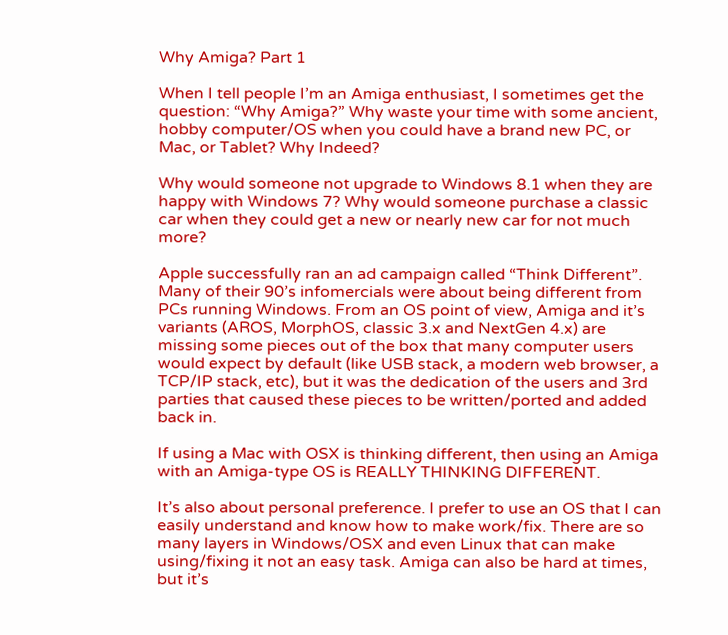Why Amiga? Part 1

When I tell people I’m an Amiga enthusiast, I sometimes get the question: “Why Amiga?” Why waste your time with some ancient, hobby computer/OS when you could have a brand new PC, or Mac, or Tablet? Why Indeed?

Why would someone not upgrade to Windows 8.1 when they are happy with Windows 7? Why would someone purchase a classic car when they could get a new or nearly new car for not much more?

Apple successfully ran an ad campaign called “Think Different”. Many of their 90’s infomercials were about being different from PCs running Windows. From an OS point of view, Amiga and it’s variants (AROS, MorphOS, classic 3.x and NextGen 4.x) are missing some pieces out of the box that many computer users would expect by default (like USB stack, a modern web browser, a TCP/IP stack, etc), but it was the dedication of the users and 3rd parties that caused these pieces to be written/ported and added back in.

If using a Mac with OSX is thinking different, then using an Amiga with an Amiga-type OS is REALLY THINKING DIFFERENT.

It’s also about personal preference. I prefer to use an OS that I can easily understand and know how to make work/fix. There are so many layers in Windows/OSX and even Linux that can make using/fixing it not an easy task. Amiga can also be hard at times, but it’s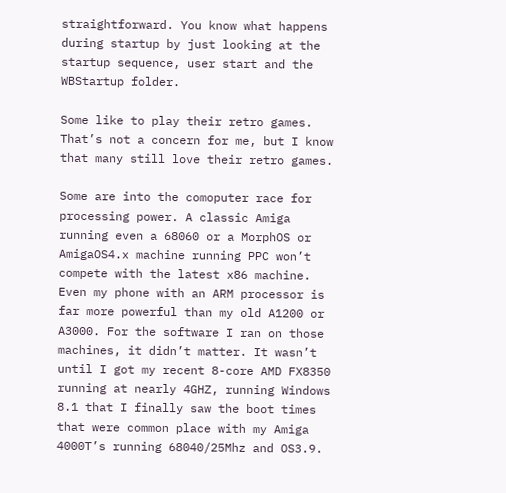straightforward. You know what happens during startup by just looking at the startup sequence, user start and the WBStartup folder.

Some like to play their retro games. That’s not a concern for me, but I know that many still love their retro games.

Some are into the comoputer race for processing power. A classic Amiga running even a 68060 or a MorphOS or AmigaOS4.x machine running PPC won’t compete with the latest x86 machine. Even my phone with an ARM processor is far more powerful than my old A1200 or A3000. For the software I ran on those machines, it didn’t matter. It wasn’t until I got my recent 8-core AMD FX8350 running at nearly 4GHZ, running Windows 8.1 that I finally saw the boot times that were common place with my Amiga 4000T’s running 68040/25Mhz and OS3.9.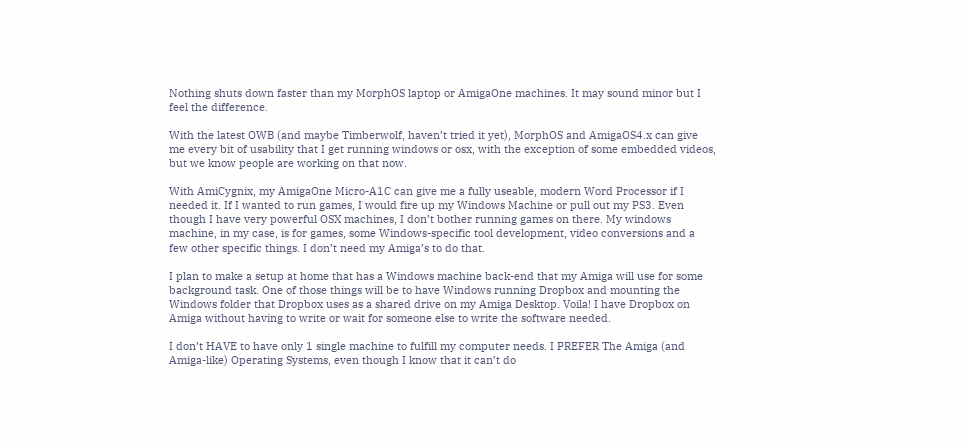Nothing shuts down faster than my MorphOS laptop or AmigaOne machines. It may sound minor but I feel the difference.

With the latest OWB (and maybe Timberwolf, haven’t tried it yet), MorphOS and AmigaOS4.x can give me every bit of usability that I get running windows or osx, with the exception of some embedded videos, but we know people are working on that now.

With AmiCygnix, my AmigaOne Micro-A1C can give me a fully useable, modern Word Processor if I needed it. If I wanted to run games, I would fire up my Windows Machine or pull out my PS3. Even though I have very powerful OSX machines, I don’t bother running games on there. My windows machine, in my case, is for games, some Windows-specific tool development, video conversions and a few other specific things. I don’t need my Amiga’s to do that.

I plan to make a setup at home that has a Windows machine back-end that my Amiga will use for some background task. One of those things will be to have Windows running Dropbox and mounting the Windows folder that Dropbox uses as a shared drive on my Amiga Desktop. Voila! I have Dropbox on Amiga without having to write or wait for someone else to write the software needed.

I don’t HAVE to have only 1 single machine to fulfill my computer needs. I PREFER The Amiga (and Amiga-like) Operating Systems, even though I know that it can’t do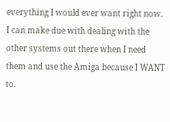everything I would ever want right now. I can make due with dealing with the other systems out there when I need them and use the Amiga because I WANT to.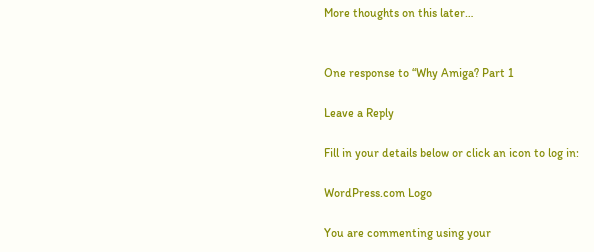More thoughts on this later…


One response to “Why Amiga? Part 1

Leave a Reply

Fill in your details below or click an icon to log in:

WordPress.com Logo

You are commenting using your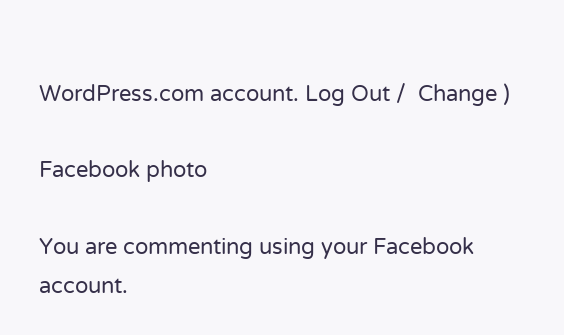WordPress.com account. Log Out /  Change )

Facebook photo

You are commenting using your Facebook account.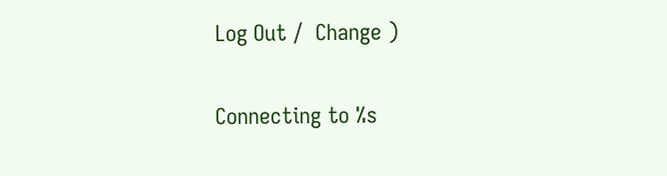Log Out /  Change )

Connecting to %s